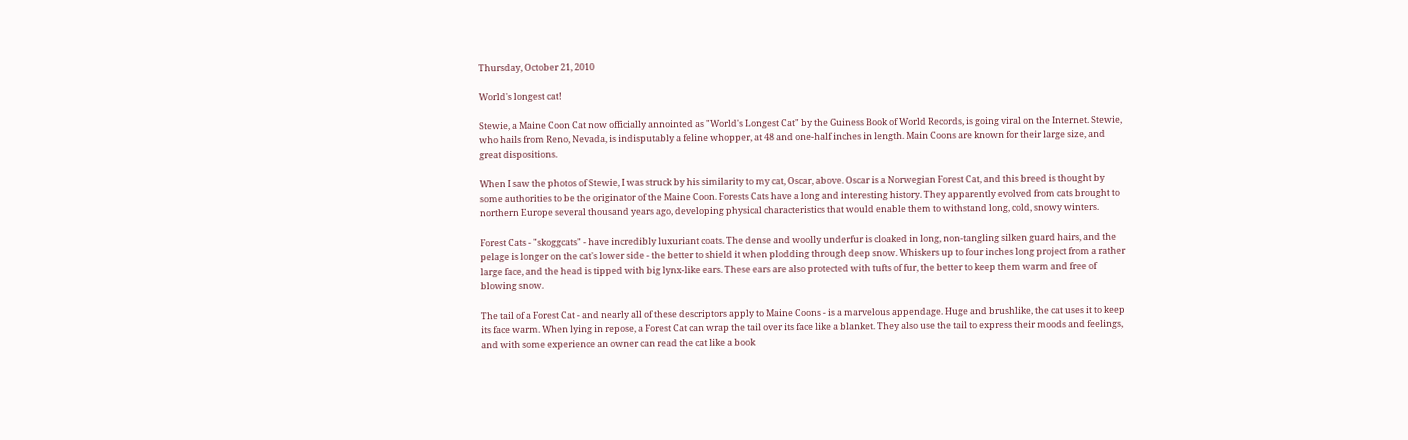Thursday, October 21, 2010

World's longest cat!

Stewie, a Maine Coon Cat now officially annointed as "World's Longest Cat" by the Guiness Book of World Records, is going viral on the Internet. Stewie, who hails from Reno, Nevada, is indisputably a feline whopper, at 48 and one-half inches in length. Main Coons are known for their large size, and great dispositions.

When I saw the photos of Stewie, I was struck by his similarity to my cat, Oscar, above. Oscar is a Norwegian Forest Cat, and this breed is thought by some authorities to be the originator of the Maine Coon. Forests Cats have a long and interesting history. They apparently evolved from cats brought to northern Europe several thousand years ago, developing physical characteristics that would enable them to withstand long, cold, snowy winters.

Forest Cats - "skoggcats" - have incredibly luxuriant coats. The dense and woolly underfur is cloaked in long, non-tangling silken guard hairs, and the pelage is longer on the cat's lower side - the better to shield it when plodding through deep snow. Whiskers up to four inches long project from a rather large face, and the head is tipped with big lynx-like ears. These ears are also protected with tufts of fur, the better to keep them warm and free of blowing snow.

The tail of a Forest Cat - and nearly all of these descriptors apply to Maine Coons - is a marvelous appendage. Huge and brushlike, the cat uses it to keep its face warm. When lying in repose, a Forest Cat can wrap the tail over its face like a blanket. They also use the tail to express their moods and feelings, and with some experience an owner can read the cat like a book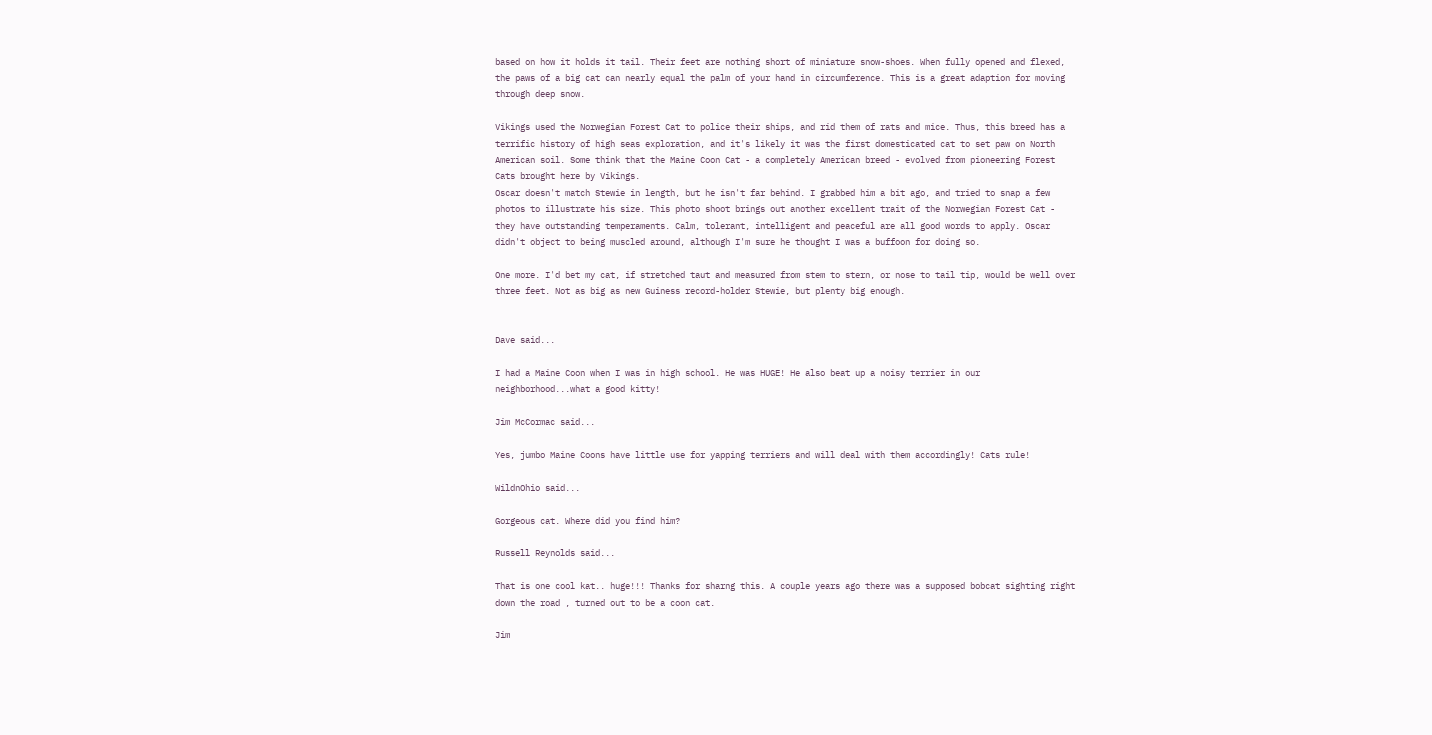based on how it holds it tail. Their feet are nothing short of miniature snow-shoes. When fully opened and flexed, the paws of a big cat can nearly equal the palm of your hand in circumference. This is a great adaption for moving through deep snow.

Vikings used the Norwegian Forest Cat to police their ships, and rid them of rats and mice. Thus, this breed has a terrific history of high seas exploration, and it's likely it was the first domesticated cat to set paw on North American soil. Some think that the Maine Coon Cat - a completely American breed - evolved from pioneering Forest Cats brought here by Vikings.
Oscar doesn't match Stewie in length, but he isn't far behind. I grabbed him a bit ago, and tried to snap a few photos to illustrate his size. This photo shoot brings out another excellent trait of the Norwegian Forest Cat - they have outstanding temperaments. Calm, tolerant, intelligent and peaceful are all good words to apply. Oscar didn't object to being muscled around, although I'm sure he thought I was a buffoon for doing so.

One more. I'd bet my cat, if stretched taut and measured from stem to stern, or nose to tail tip, would be well over three feet. Not as big as new Guiness record-holder Stewie, but plenty big enough.


Dave said...

I had a Maine Coon when I was in high school. He was HUGE! He also beat up a noisy terrier in our neighborhood...what a good kitty!

Jim McCormac said...

Yes, jumbo Maine Coons have little use for yapping terriers and will deal with them accordingly! Cats rule!

WildnOhio said...

Gorgeous cat. Where did you find him?

Russell Reynolds said...

That is one cool kat.. huge!!! Thanks for sharng this. A couple years ago there was a supposed bobcat sighting right down the road , turned out to be a coon cat.

Jim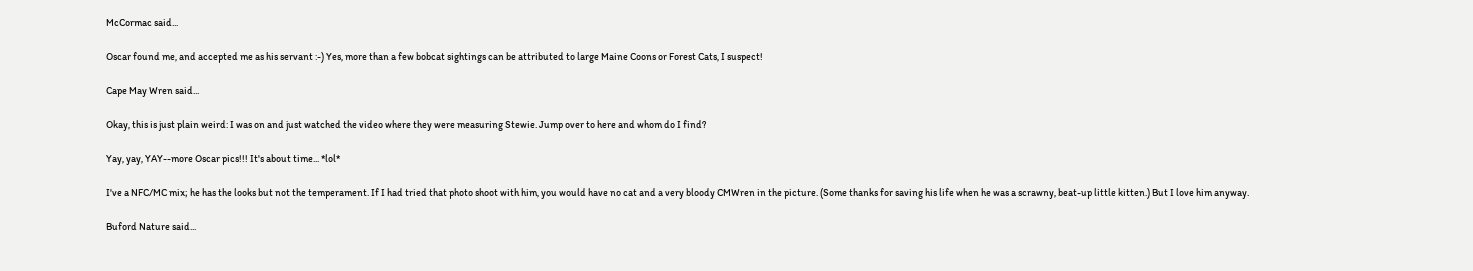McCormac said...

Oscar found me, and accepted me as his servant :-) Yes, more than a few bobcat sightings can be attributed to large Maine Coons or Forest Cats, I suspect!

Cape May Wren said...

Okay, this is just plain weird: I was on and just watched the video where they were measuring Stewie. Jump over to here and whom do I find?

Yay, yay, YAY--more Oscar pics!!! It's about time... *lol*

I've a NFC/MC mix; he has the looks but not the temperament. If I had tried that photo shoot with him, you would have no cat and a very bloody CMWren in the picture. (Some thanks for saving his life when he was a scrawny, beat-up little kitten.) But I love him anyway.

Buford Nature said...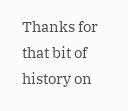Thanks for that bit of history on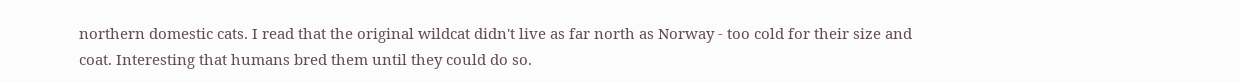northern domestic cats. I read that the original wildcat didn't live as far north as Norway - too cold for their size and coat. Interesting that humans bred them until they could do so.